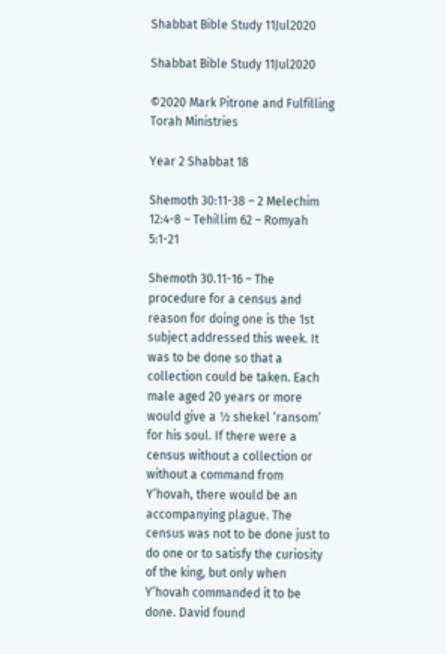Shabbat Bible Study 11Jul2020

Shabbat Bible Study 11Jul2020

©2020 Mark Pitrone and Fulfilling Torah Ministries

Year 2 Shabbat 18

Shemoth 30:11-38 – 2 Melechim 12:4-8 – Tehillim 62 – Romyah 5:1-21

Shemoth 30.11-16 – The procedure for a census and reason for doing one is the 1st subject addressed this week. It was to be done so that a collection could be taken. Each male aged 20 years or more would give a ½ shekel ‘ransom’ for his soul. If there were a census without a collection or without a command from Y’hovah, there would be an accompanying plague. The census was not to be done just to do one or to satisfy the curiosity of the king, but only when Y’hovah commanded it to be done. David found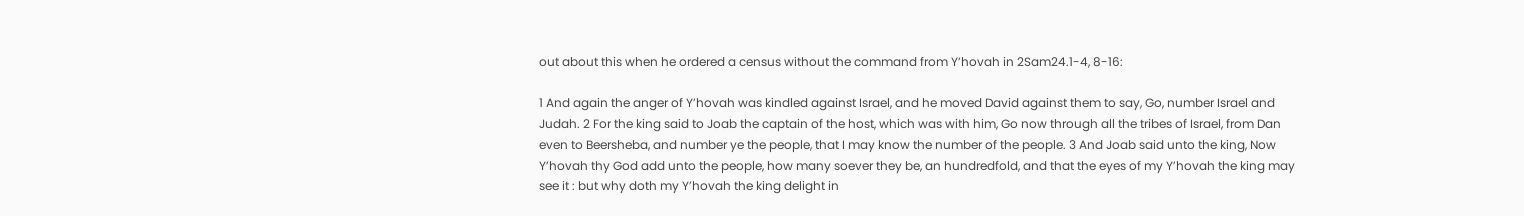out about this when he ordered a census without the command from Y’hovah in 2Sam24.1-4, 8-16:

1 And again the anger of Y’hovah was kindled against Israel, and he moved David against them to say, Go, number Israel and Judah. 2 For the king said to Joab the captain of the host, which was with him, Go now through all the tribes of Israel, from Dan even to Beersheba, and number ye the people, that I may know the number of the people. 3 And Joab said unto the king, Now Y’hovah thy God add unto the people, how many soever they be, an hundredfold, and that the eyes of my Y’hovah the king may see it : but why doth my Y’hovah the king delight in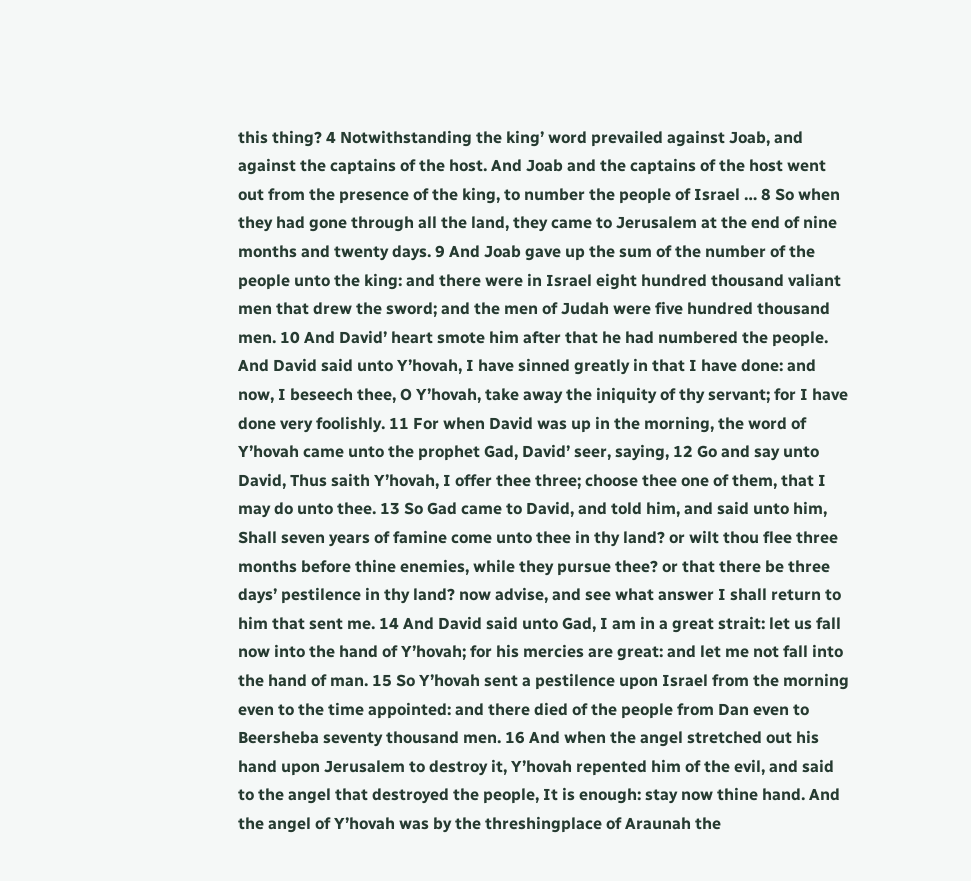this thing? 4 Notwithstanding the king’ word prevailed against Joab, and against the captains of the host. And Joab and the captains of the host went out from the presence of the king, to number the people of Israel … 8 So when they had gone through all the land, they came to Jerusalem at the end of nine months and twenty days. 9 And Joab gave up the sum of the number of the people unto the king: and there were in Israel eight hundred thousand valiant men that drew the sword; and the men of Judah were five hundred thousand men. 10 And David’ heart smote him after that he had numbered the people. And David said unto Y’hovah, I have sinned greatly in that I have done: and now, I beseech thee, O Y’hovah, take away the iniquity of thy servant; for I have done very foolishly. 11 For when David was up in the morning, the word of Y’hovah came unto the prophet Gad, David’ seer, saying, 12 Go and say unto David, Thus saith Y’hovah, I offer thee three; choose thee one of them, that I may do unto thee. 13 So Gad came to David, and told him, and said unto him, Shall seven years of famine come unto thee in thy land? or wilt thou flee three months before thine enemies, while they pursue thee? or that there be three days’ pestilence in thy land? now advise, and see what answer I shall return to him that sent me. 14 And David said unto Gad, I am in a great strait: let us fall now into the hand of Y’hovah; for his mercies are great: and let me not fall into the hand of man. 15 So Y’hovah sent a pestilence upon Israel from the morning even to the time appointed: and there died of the people from Dan even to Beersheba seventy thousand men. 16 And when the angel stretched out his hand upon Jerusalem to destroy it, Y’hovah repented him of the evil, and said to the angel that destroyed the people, It is enough: stay now thine hand. And the angel of Y’hovah was by the threshingplace of Araunah the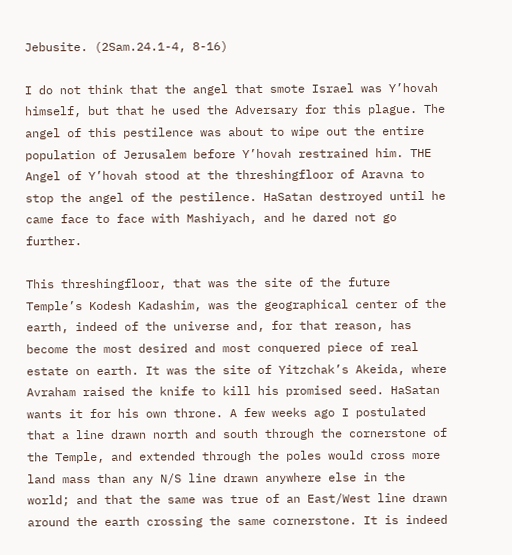Jebusite. (2Sam.24.1-4, 8-16)

I do not think that the angel that smote Israel was Y’hovah himself, but that he used the Adversary for this plague. The angel of this pestilence was about to wipe out the entire population of Jerusalem before Y’hovah restrained him. THE Angel of Y’hovah stood at the threshingfloor of Aravna to stop the angel of the pestilence. HaSatan destroyed until he came face to face with Mashiyach, and he dared not go further.

This threshingfloor, that was the site of the future Temple’s Kodesh Kadashim, was the geographical center of the earth, indeed of the universe and, for that reason, has become the most desired and most conquered piece of real estate on earth. It was the site of Yitzchak’s Akeida, where Avraham raised the knife to kill his promised seed. HaSatan wants it for his own throne. A few weeks ago I postulated that a line drawn north and south through the cornerstone of the Temple, and extended through the poles would cross more land mass than any N/S line drawn anywhere else in the world; and that the same was true of an East/West line drawn around the earth crossing the same cornerstone. It is indeed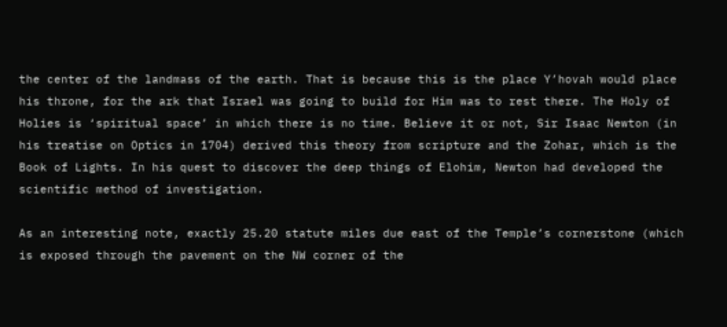the center of the landmass of the earth. That is because this is the place Y’hovah would place his throne, for the ark that Israel was going to build for Him was to rest there. The Holy of Holies is ‘spiritual space’ in which there is no time. Believe it or not, Sir Isaac Newton (in his treatise on Optics in 1704) derived this theory from scripture and the Zohar, which is the Book of Lights. In his quest to discover the deep things of Elohim, Newton had developed the scientific method of investigation.

As an interesting note, exactly 25.20 statute miles due east of the Temple’s cornerstone (which is exposed through the pavement on the NW corner of the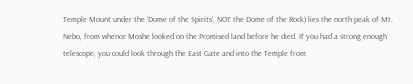Temple Mount under the ‘Dome of the Spirits’, NOT the Dome of the Rock) lies the north peak of Mt. Nebo, from whence Moshe looked on the Promised land before he died. If you had a strong enough telescope, you could look through the East Gate and into the Temple from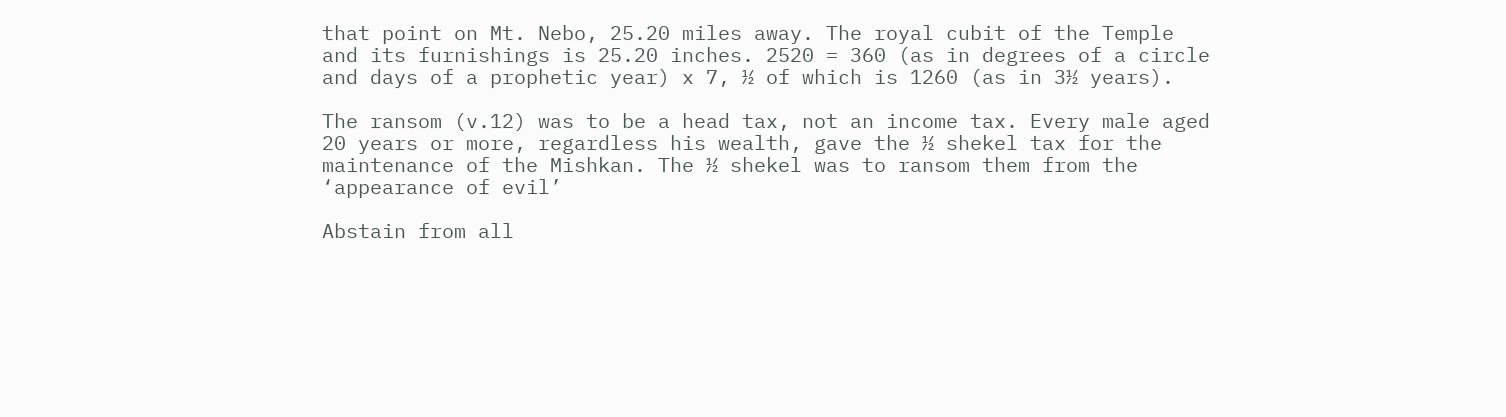that point on Mt. Nebo, 25.20 miles away. The royal cubit of the Temple and its furnishings is 25.20 inches. 2520 = 360 (as in degrees of a circle and days of a prophetic year) x 7, ½ of which is 1260 (as in 3½ years).

The ransom (v.12) was to be a head tax, not an income tax. Every male aged 20 years or more, regardless his wealth, gave the ½ shekel tax for the maintenance of the Mishkan. The ½ shekel was to ransom them from the ‘appearance of evil’

Abstain from all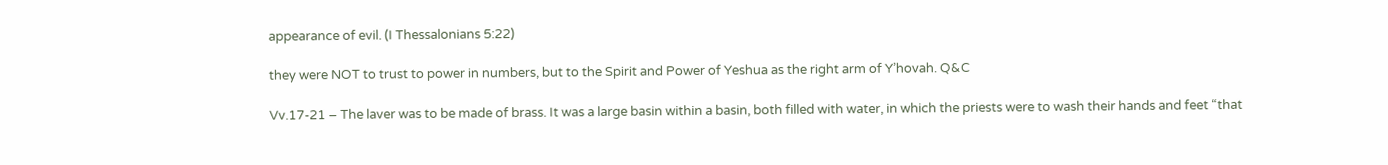appearance of evil. (I Thessalonians 5:22)

they were NOT to trust to power in numbers, but to the Spirit and Power of Yeshua as the right arm of Y’hovah. Q&C

Vv.17-21 – The laver was to be made of brass. It was a large basin within a basin, both filled with water, in which the priests were to wash their hands and feet “that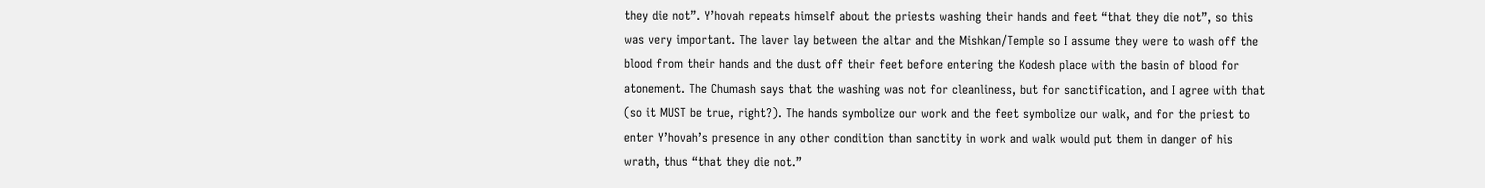they die not”. Y’hovah repeats himself about the priests washing their hands and feet “that they die not”, so this was very important. The laver lay between the altar and the Mishkan/Temple so I assume they were to wash off the blood from their hands and the dust off their feet before entering the Kodesh place with the basin of blood for atonement. The Chumash says that the washing was not for cleanliness, but for sanctification, and I agree with that (so it MUST be true, right?). The hands symbolize our work and the feet symbolize our walk, and for the priest to enter Y’hovah’s presence in any other condition than sanctity in work and walk would put them in danger of his wrath, thus “that they die not.”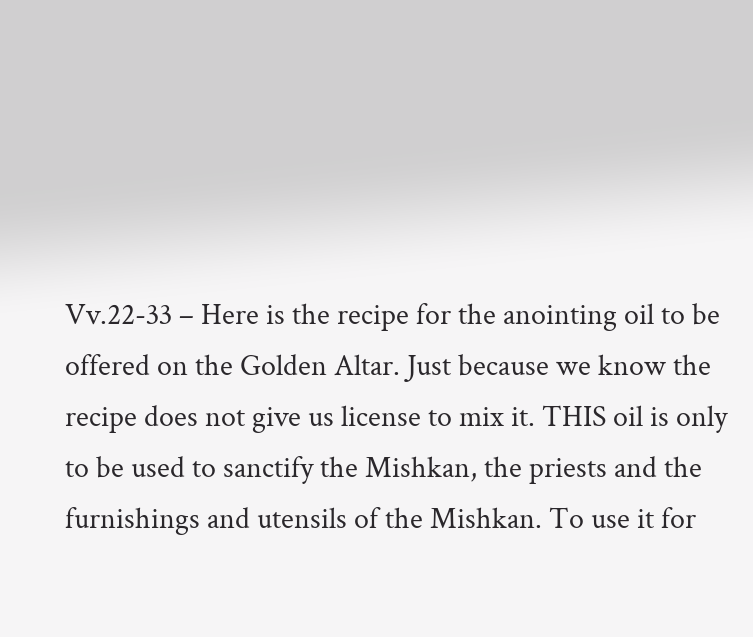Vv.22-33 – Here is the recipe for the anointing oil to be offered on the Golden Altar. Just because we know the recipe does not give us license to mix it. THIS oil is only to be used to sanctify the Mishkan, the priests and the furnishings and utensils of the Mishkan. To use it for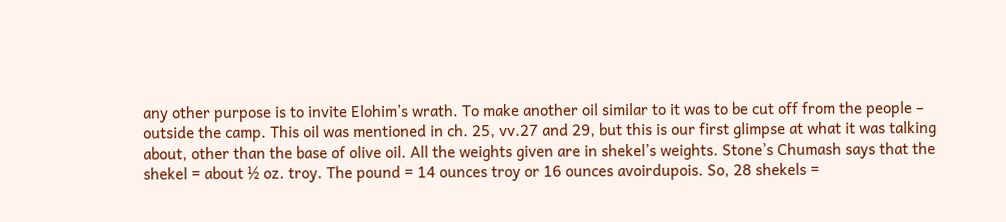any other purpose is to invite Elohim’s wrath. To make another oil similar to it was to be cut off from the people – outside the camp. This oil was mentioned in ch. 25, vv.27 and 29, but this is our first glimpse at what it was talking about, other than the base of olive oil. All the weights given are in shekel’s weights. Stone’s Chumash says that the shekel = about ½ oz. troy. The pound = 14 ounces troy or 16 ounces avoirdupois. So, 28 shekels =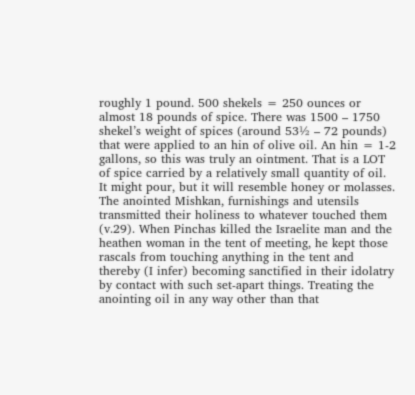roughly 1 pound. 500 shekels = 250 ounces or almost 18 pounds of spice. There was 1500 – 1750 shekel’s weight of spices (around 53½ – 72 pounds) that were applied to an hin of olive oil. An hin = 1-2 gallons, so this was truly an ointment. That is a LOT of spice carried by a relatively small quantity of oil. It might pour, but it will resemble honey or molasses. The anointed Mishkan, furnishings and utensils transmitted their holiness to whatever touched them (v.29). When Pinchas killed the Israelite man and the heathen woman in the tent of meeting, he kept those rascals from touching anything in the tent and thereby (I infer) becoming sanctified in their idolatry by contact with such set-apart things. Treating the anointing oil in any way other than that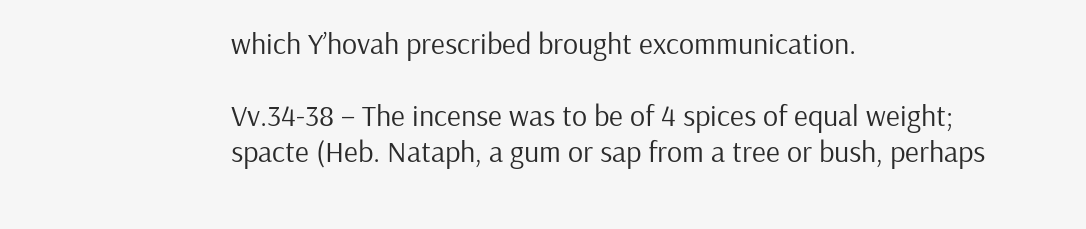which Y’hovah prescribed brought excommunication.

Vv.34-38 – The incense was to be of 4 spices of equal weight; spacte (Heb. Nataph, a gum or sap from a tree or bush, perhaps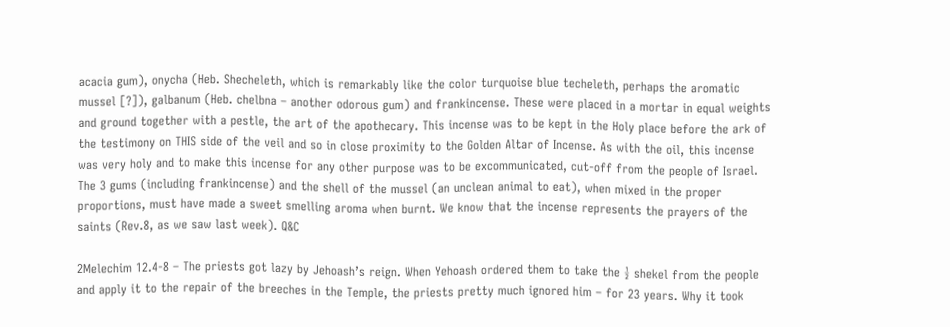acacia gum), onycha (Heb. Shecheleth, which is remarkably like the color turquoise blue techeleth, perhaps the aromatic mussel [?]), galbanum (Heb. chelbna – another odorous gum) and frankincense. These were placed in a mortar in equal weights and ground together with a pestle, the art of the apothecary. This incense was to be kept in the Holy place before the ark of the testimony on THIS side of the veil and so in close proximity to the Golden Altar of Incense. As with the oil, this incense was very holy and to make this incense for any other purpose was to be excommunicated, cut-off from the people of Israel. The 3 gums (including frankincense) and the shell of the mussel (an unclean animal to eat), when mixed in the proper proportions, must have made a sweet smelling aroma when burnt. We know that the incense represents the prayers of the saints (Rev.8, as we saw last week). Q&C

2Melechim 12.4-8 – The priests got lazy by Jehoash’s reign. When Yehoash ordered them to take the ½ shekel from the people and apply it to the repair of the breeches in the Temple, the priests pretty much ignored him – for 23 years. Why it took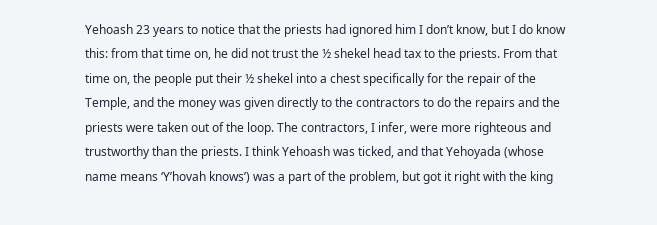Yehoash 23 years to notice that the priests had ignored him I don’t know, but I do know this: from that time on, he did not trust the ½ shekel head tax to the priests. From that time on, the people put their ½ shekel into a chest specifically for the repair of the Temple, and the money was given directly to the contractors to do the repairs and the priests were taken out of the loop. The contractors, I infer, were more righteous and trustworthy than the priests. I think Yehoash was ticked, and that Yehoyada (whose name means ‘Y’hovah knows’) was a part of the problem, but got it right with the king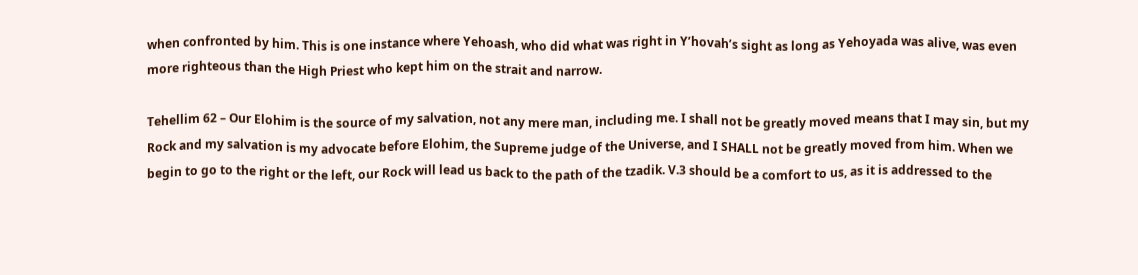when confronted by him. This is one instance where Yehoash, who did what was right in Y’hovah’s sight as long as Yehoyada was alive, was even more righteous than the High Priest who kept him on the strait and narrow.

Tehellim 62 – Our Elohim is the source of my salvation, not any mere man, including me. I shall not be greatly moved means that I may sin, but my Rock and my salvation is my advocate before Elohim, the Supreme judge of the Universe, and I SHALL not be greatly moved from him. When we begin to go to the right or the left, our Rock will lead us back to the path of the tzadik. V.3 should be a comfort to us, as it is addressed to the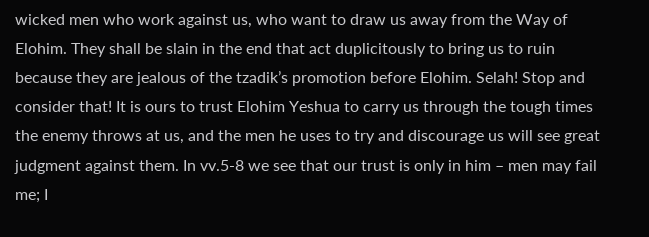wicked men who work against us, who want to draw us away from the Way of Elohim. They shall be slain in the end that act duplicitously to bring us to ruin because they are jealous of the tzadik’s promotion before Elohim. Selah! Stop and consider that! It is ours to trust Elohim Yeshua to carry us through the tough times the enemy throws at us, and the men he uses to try and discourage us will see great judgment against them. In vv.5-8 we see that our trust is only in him – men may fail me; I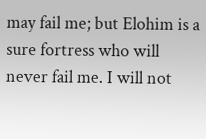may fail me; but Elohim is a sure fortress who will never fail me. I will not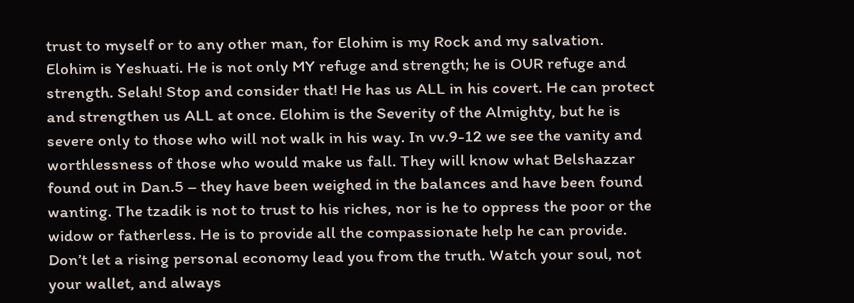trust to myself or to any other man, for Elohim is my Rock and my salvation. Elohim is Yeshuati. He is not only MY refuge and strength; he is OUR refuge and strength. Selah! Stop and consider that! He has us ALL in his covert. He can protect and strengthen us ALL at once. Elohim is the Severity of the Almighty, but he is severe only to those who will not walk in his way. In vv.9-12 we see the vanity and worthlessness of those who would make us fall. They will know what Belshazzar found out in Dan.5 – they have been weighed in the balances and have been found wanting. The tzadik is not to trust to his riches, nor is he to oppress the poor or the widow or fatherless. He is to provide all the compassionate help he can provide. Don’t let a rising personal economy lead you from the truth. Watch your soul, not your wallet, and always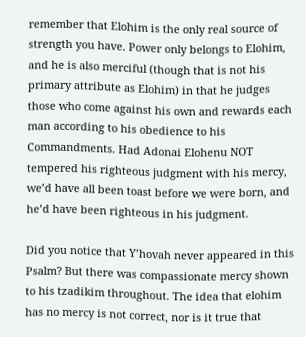remember that Elohim is the only real source of strength you have. Power only belongs to Elohim, and he is also merciful (though that is not his primary attribute as Elohim) in that he judges those who come against his own and rewards each man according to his obedience to his Commandments. Had Adonai Elohenu NOT tempered his righteous judgment with his mercy, we’d have all been toast before we were born, and he’d have been righteous in his judgment.

Did you notice that Y’hovah never appeared in this Psalm? But there was compassionate mercy shown to his tzadikim throughout. The idea that elohim has no mercy is not correct, nor is it true that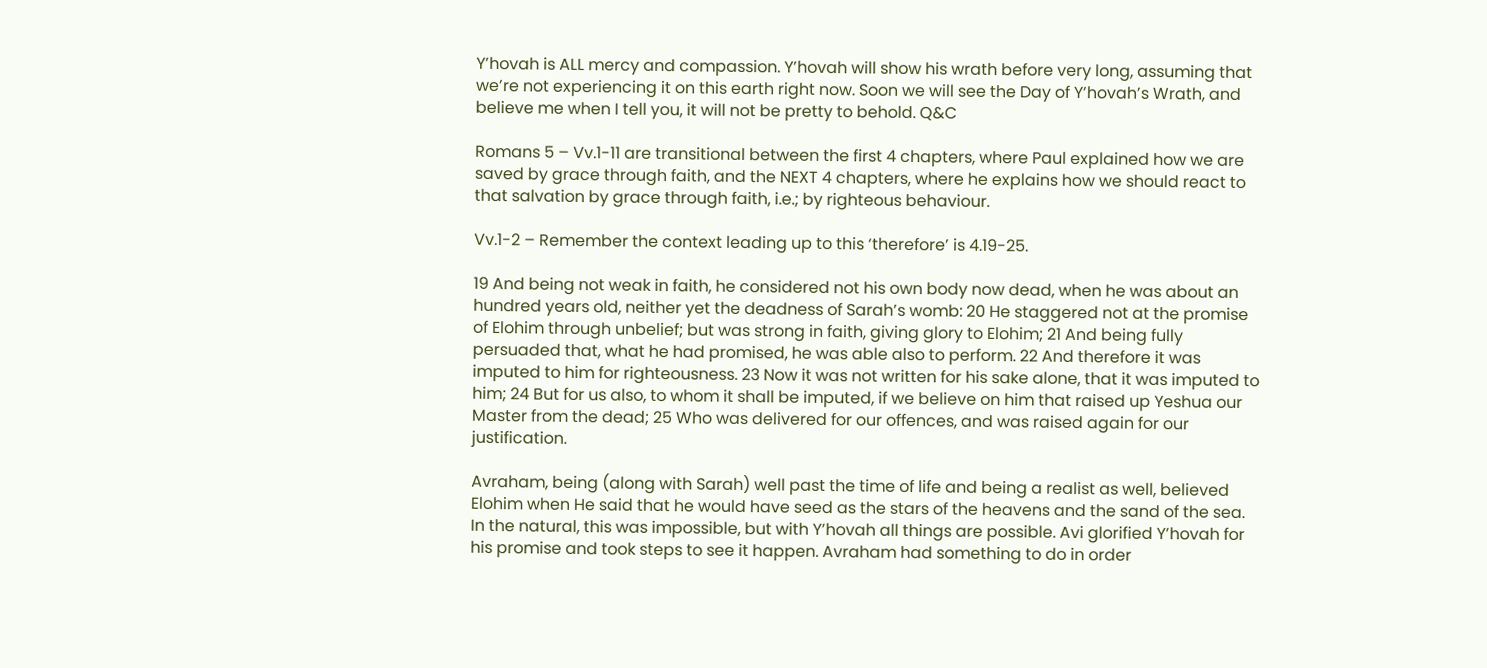Y’hovah is ALL mercy and compassion. Y’hovah will show his wrath before very long, assuming that we’re not experiencing it on this earth right now. Soon we will see the Day of Y’hovah’s Wrath, and believe me when I tell you, it will not be pretty to behold. Q&C

Romans 5 – Vv.1-11 are transitional between the first 4 chapters, where Paul explained how we are saved by grace through faith, and the NEXT 4 chapters, where he explains how we should react to that salvation by grace through faith, i.e.; by righteous behaviour.

Vv.1-2 – Remember the context leading up to this ‘therefore’ is 4.19-25.

19 And being not weak in faith, he considered not his own body now dead, when he was about an hundred years old, neither yet the deadness of Sarah’s womb: 20 He staggered not at the promise of Elohim through unbelief; but was strong in faith, giving glory to Elohim; 21 And being fully persuaded that, what he had promised, he was able also to perform. 22 And therefore it was imputed to him for righteousness. 23 Now it was not written for his sake alone, that it was imputed to him; 24 But for us also, to whom it shall be imputed, if we believe on him that raised up Yeshua our Master from the dead; 25 Who was delivered for our offences, and was raised again for our justification.

Avraham, being (along with Sarah) well past the time of life and being a realist as well, believed Elohim when He said that he would have seed as the stars of the heavens and the sand of the sea. In the natural, this was impossible, but with Y’hovah all things are possible. Avi glorified Y’hovah for his promise and took steps to see it happen. Avraham had something to do in order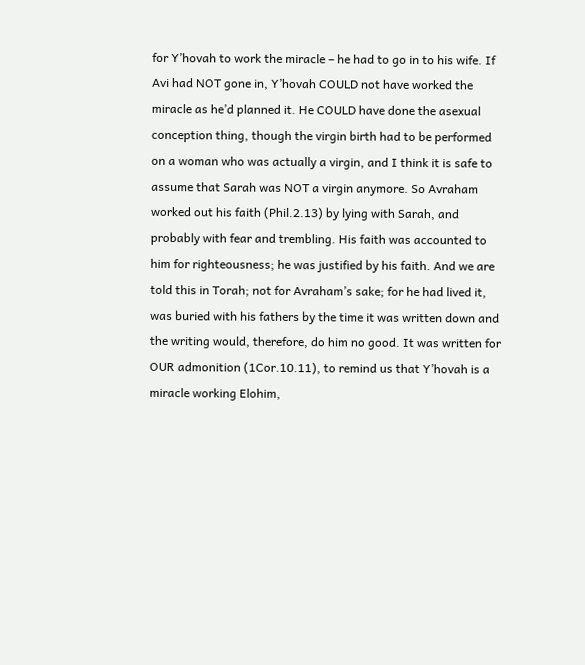for Y’hovah to work the miracle – he had to go in to his wife. If Avi had NOT gone in, Y’hovah COULD not have worked the miracle as he’d planned it. He COULD have done the asexual conception thing, though the virgin birth had to be performed on a woman who was actually a virgin, and I think it is safe to assume that Sarah was NOT a virgin anymore. So Avraham worked out his faith (Phil.2.13) by lying with Sarah, and probably with fear and trembling. His faith was accounted to him for righteousness; he was justified by his faith. And we are told this in Torah; not for Avraham’s sake; for he had lived it, was buried with his fathers by the time it was written down and the writing would, therefore, do him no good. It was written for OUR admonition (1Cor.10.11), to remind us that Y’hovah is a miracle working Elohim,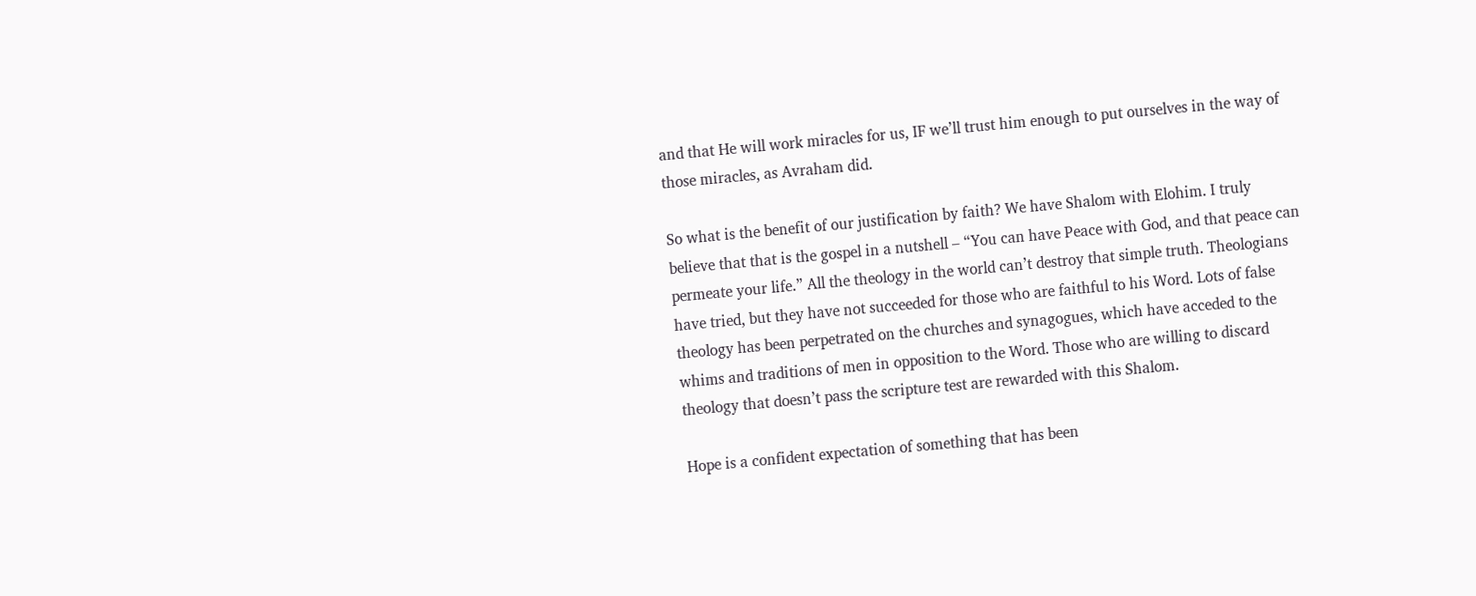and that He will work miracles for us, IF we’ll trust him enough to put ourselves in the way of those miracles, as Avraham did.

So what is the benefit of our justification by faith? We have Shalom with Elohim. I truly believe that that is the gospel in a nutshell – “You can have Peace with God, and that peace can permeate your life.” All the theology in the world can’t destroy that simple truth. Theologians have tried, but they have not succeeded for those who are faithful to his Word. Lots of false theology has been perpetrated on the churches and synagogues, which have acceded to the whims and traditions of men in opposition to the Word. Those who are willing to discard theology that doesn’t pass the scripture test are rewarded with this Shalom.

Hope is a confident expectation of something that has been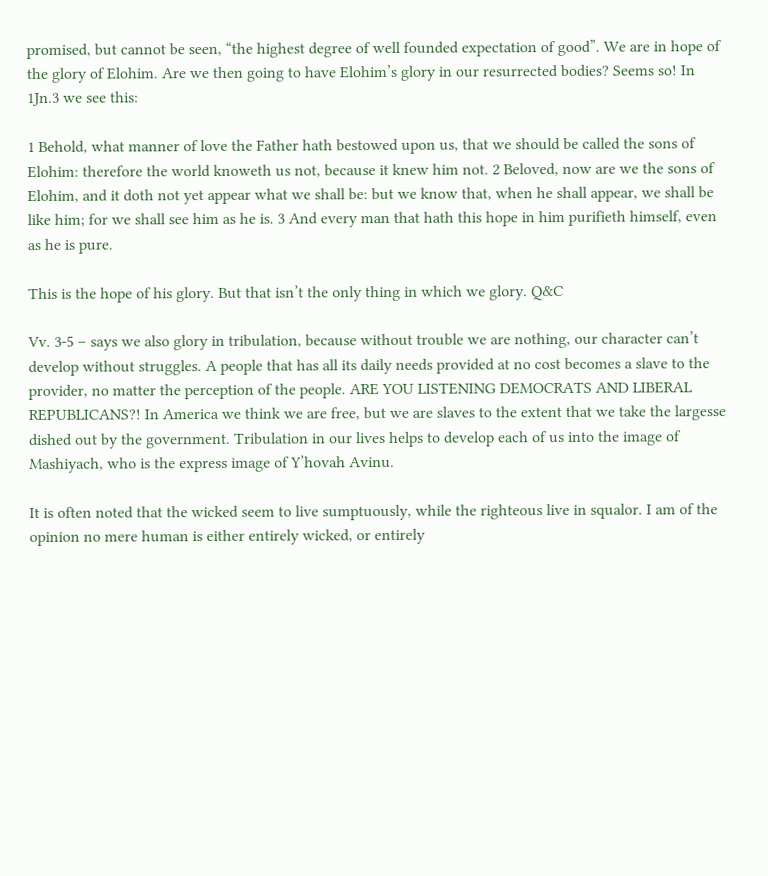promised, but cannot be seen, “the highest degree of well founded expectation of good”. We are in hope of the glory of Elohim. Are we then going to have Elohim’s glory in our resurrected bodies? Seems so! In 1Jn.3 we see this:

1 Behold, what manner of love the Father hath bestowed upon us, that we should be called the sons of Elohim: therefore the world knoweth us not, because it knew him not. 2 Beloved, now are we the sons of Elohim, and it doth not yet appear what we shall be: but we know that, when he shall appear, we shall be like him; for we shall see him as he is. 3 And every man that hath this hope in him purifieth himself, even as he is pure.

This is the hope of his glory. But that isn’t the only thing in which we glory. Q&C

Vv. 3-5 – says we also glory in tribulation, because without trouble we are nothing, our character can’t develop without struggles. A people that has all its daily needs provided at no cost becomes a slave to the provider, no matter the perception of the people. ARE YOU LISTENING DEMOCRATS AND LIBERAL REPUBLICANS?! In America we think we are free, but we are slaves to the extent that we take the largesse dished out by the government. Tribulation in our lives helps to develop each of us into the image of Mashiyach, who is the express image of Y’hovah Avinu.

It is often noted that the wicked seem to live sumptuously, while the righteous live in squalor. I am of the opinion no mere human is either entirely wicked, or entirely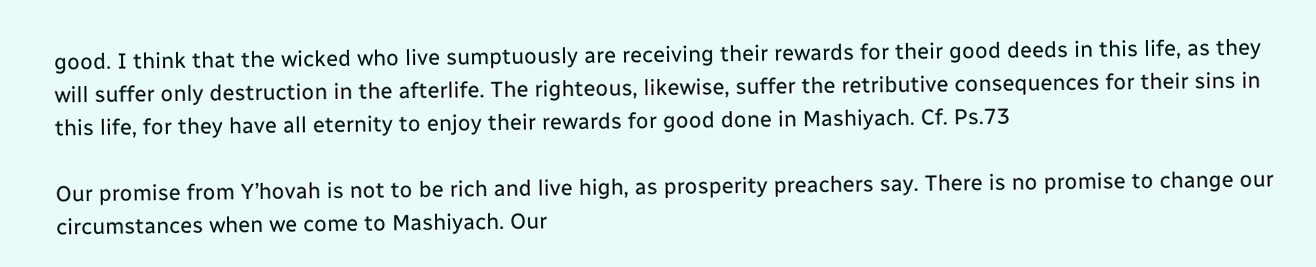good. I think that the wicked who live sumptuously are receiving their rewards for their good deeds in this life, as they will suffer only destruction in the afterlife. The righteous, likewise, suffer the retributive consequences for their sins in this life, for they have all eternity to enjoy their rewards for good done in Mashiyach. Cf. Ps.73

Our promise from Y’hovah is not to be rich and live high, as prosperity preachers say. There is no promise to change our circumstances when we come to Mashiyach. Our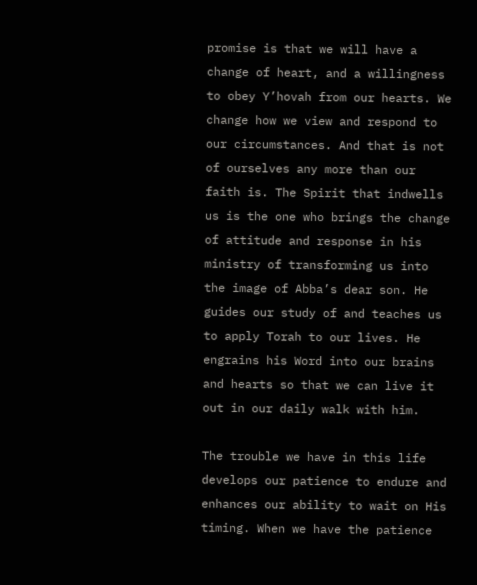promise is that we will have a change of heart, and a willingness to obey Y’hovah from our hearts. We change how we view and respond to our circumstances. And that is not of ourselves any more than our faith is. The Spirit that indwells us is the one who brings the change of attitude and response in his ministry of transforming us into the image of Abba’s dear son. He guides our study of and teaches us to apply Torah to our lives. He engrains his Word into our brains and hearts so that we can live it out in our daily walk with him.

The trouble we have in this life develops our patience to endure and enhances our ability to wait on His timing. When we have the patience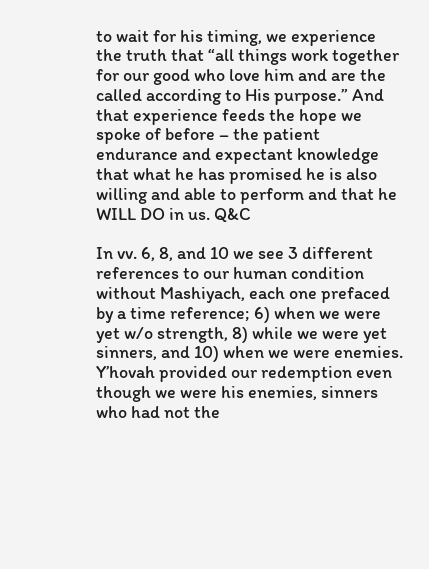to wait for his timing, we experience the truth that “all things work together for our good who love him and are the called according to His purpose.” And that experience feeds the hope we spoke of before – the patient endurance and expectant knowledge that what he has promised he is also willing and able to perform and that he WILL DO in us. Q&C

In vv. 6, 8, and 10 we see 3 different references to our human condition without Mashiyach, each one prefaced by a time reference; 6) when we were yet w/o strength, 8) while we were yet sinners, and 10) when we were enemies. Y’hovah provided our redemption even though we were his enemies, sinners who had not the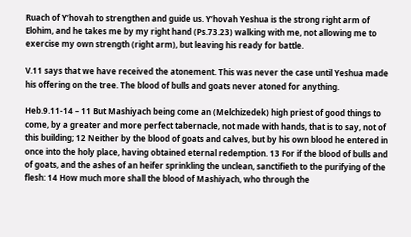Ruach of Y’hovah to strengthen and guide us. Y’hovah Yeshua is the strong right arm of Elohim, and he takes me by my right hand (Ps.73.23) walking with me, not allowing me to exercise my own strength (right arm), but leaving his ready for battle.

V.11 says that we have received the atonement. This was never the case until Yeshua made his offering on the tree. The blood of bulls and goats never atoned for anything.

Heb.9.11-14 – 11 But Mashiyach being come an (Melchizedek) high priest of good things to come, by a greater and more perfect tabernacle, not made with hands, that is to say, not of this building; 12 Neither by the blood of goats and calves, but by his own blood he entered in once into the holy place, having obtained eternal redemption. 13 For if the blood of bulls and of goats, and the ashes of an heifer sprinkling the unclean, sanctifieth to the purifying of the flesh: 14 How much more shall the blood of Mashiyach, who through the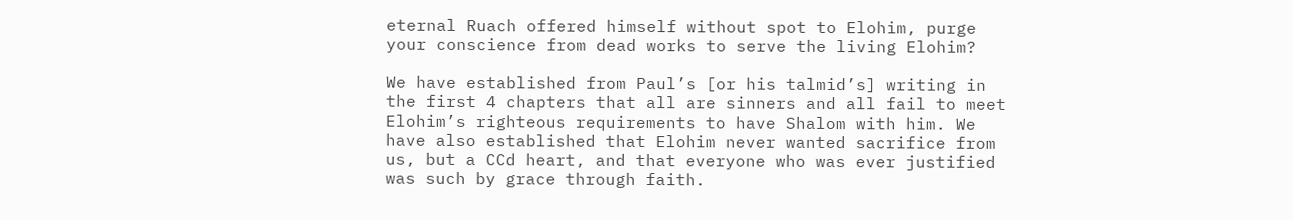eternal Ruach offered himself without spot to Elohim, purge your conscience from dead works to serve the living Elohim?

We have established from Paul’s [or his talmid’s] writing in the first 4 chapters that all are sinners and all fail to meet Elohim’s righteous requirements to have Shalom with him. We have also established that Elohim never wanted sacrifice from us, but a CCd heart, and that everyone who was ever justified was such by grace through faith.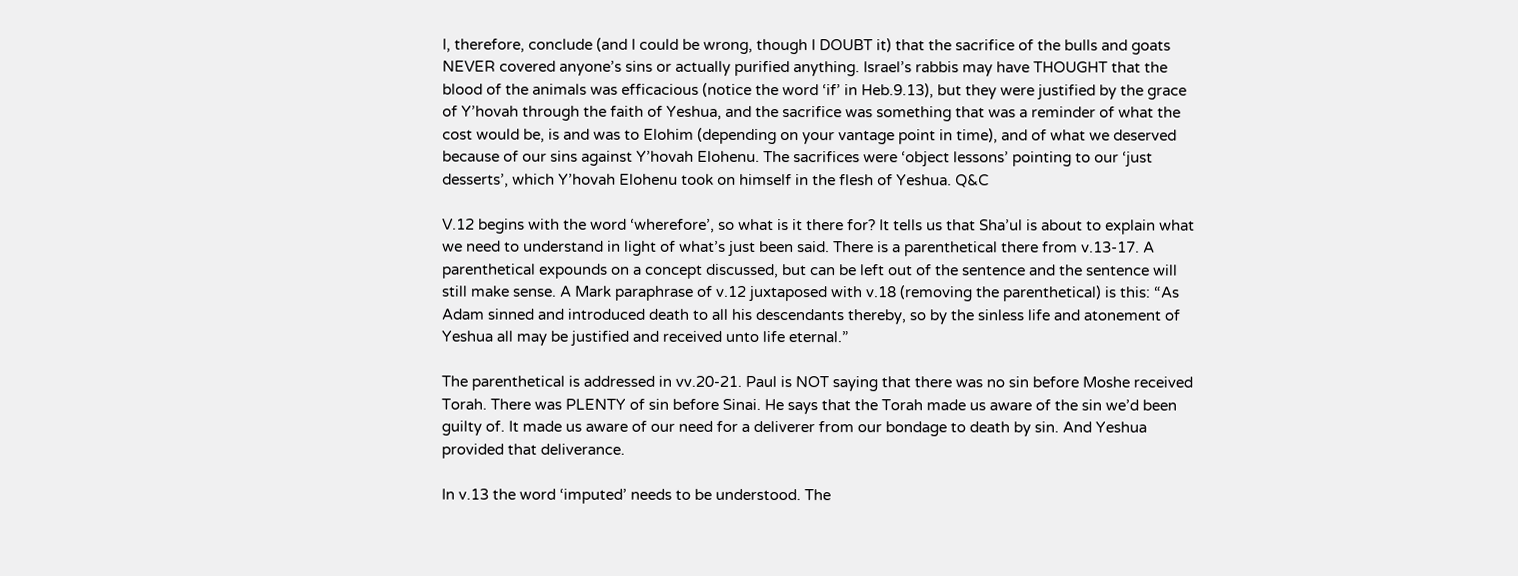I, therefore, conclude (and I could be wrong, though I DOUBT it) that the sacrifice of the bulls and goats NEVER covered anyone’s sins or actually purified anything. Israel’s rabbis may have THOUGHT that the blood of the animals was efficacious (notice the word ‘if’ in Heb.9.13), but they were justified by the grace of Y’hovah through the faith of Yeshua, and the sacrifice was something that was a reminder of what the cost would be, is and was to Elohim (depending on your vantage point in time), and of what we deserved because of our sins against Y’hovah Elohenu. The sacrifices were ‘object lessons’ pointing to our ‘just desserts’, which Y’hovah Elohenu took on himself in the flesh of Yeshua. Q&C

V.12 begins with the word ‘wherefore’, so what is it there for? It tells us that Sha’ul is about to explain what we need to understand in light of what’s just been said. There is a parenthetical there from v.13-17. A parenthetical expounds on a concept discussed, but can be left out of the sentence and the sentence will still make sense. A Mark paraphrase of v.12 juxtaposed with v.18 (removing the parenthetical) is this: “As Adam sinned and introduced death to all his descendants thereby, so by the sinless life and atonement of Yeshua all may be justified and received unto life eternal.”

The parenthetical is addressed in vv.20-21. Paul is NOT saying that there was no sin before Moshe received Torah. There was PLENTY of sin before Sinai. He says that the Torah made us aware of the sin we’d been guilty of. It made us aware of our need for a deliverer from our bondage to death by sin. And Yeshua provided that deliverance.

In v.13 the word ‘imputed’ needs to be understood. The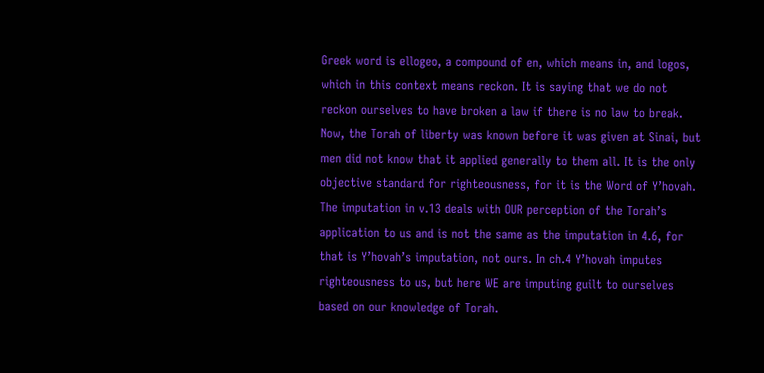Greek word is ellogeo, a compound of en, which means in, and logos, which in this context means reckon. It is saying that we do not reckon ourselves to have broken a law if there is no law to break. Now, the Torah of liberty was known before it was given at Sinai, but men did not know that it applied generally to them all. It is the only objective standard for righteousness, for it is the Word of Y’hovah. The imputation in v.13 deals with OUR perception of the Torah’s application to us and is not the same as the imputation in 4.6, for that is Y’hovah’s imputation, not ours. In ch.4 Y’hovah imputes righteousness to us, but here WE are imputing guilt to ourselves based on our knowledge of Torah.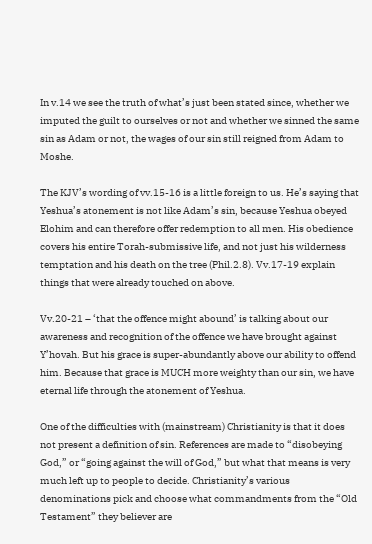In v.14 we see the truth of what’s just been stated since, whether we imputed the guilt to ourselves or not and whether we sinned the same sin as Adam or not, the wages of our sin still reigned from Adam to Moshe.

The KJV’s wording of vv.15-16 is a little foreign to us. He’s saying that Yeshua’s atonement is not like Adam’s sin, because Yeshua obeyed Elohim and can therefore offer redemption to all men. His obedience covers his entire Torah-submissive life, and not just his wilderness temptation and his death on the tree (Phil.2.8). Vv.17-19 explain things that were already touched on above.

Vv.20-21 – ‘that the offence might abound’ is talking about our awareness and recognition of the offence we have brought against Y’hovah. But his grace is super-abundantly above our ability to offend him. Because that grace is MUCH more weighty than our sin, we have eternal life through the atonement of Yeshua.

One of the difficulties with (mainstream) Christianity is that it does not present a definition of sin. References are made to “disobeying God,” or “going against the will of God,” but what that means is very much left up to people to decide. Christianity’s various denominations pick and choose what commandments from the “Old Testament” they believer are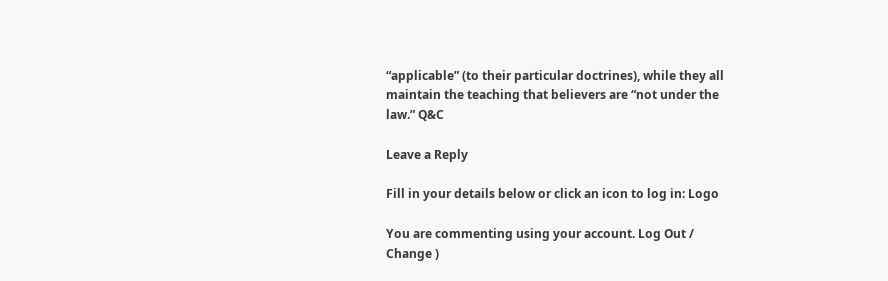“applicable” (to their particular doctrines), while they all maintain the teaching that believers are “not under the law.” Q&C

Leave a Reply

Fill in your details below or click an icon to log in: Logo

You are commenting using your account. Log Out /  Change )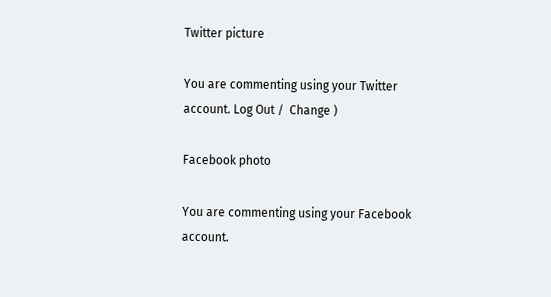Twitter picture

You are commenting using your Twitter account. Log Out /  Change )

Facebook photo

You are commenting using your Facebook account.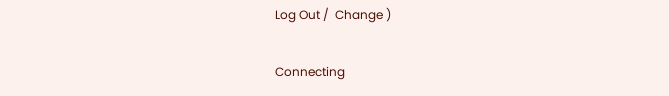Log Out /  Change )

Connecting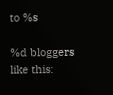to %s

%d bloggers like this: